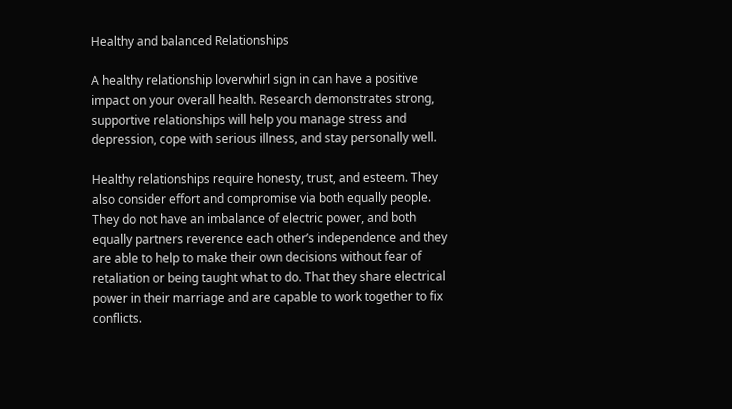Healthy and balanced Relationships

A healthy relationship loverwhirl sign in can have a positive impact on your overall health. Research demonstrates strong, supportive relationships will help you manage stress and depression, cope with serious illness, and stay personally well.

Healthy relationships require honesty, trust, and esteem. They also consider effort and compromise via both equally people. They do not have an imbalance of electric power, and both equally partners reverence each other’s independence and they are able to help to make their own decisions without fear of retaliation or being taught what to do. That they share electrical power in their marriage and are capable to work together to fix conflicts.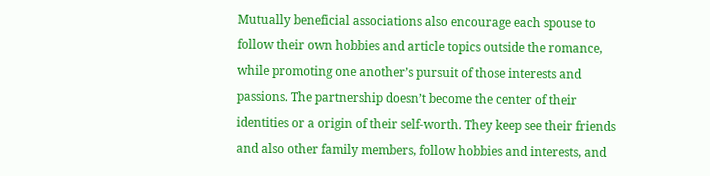Mutually beneficial associations also encourage each spouse to follow their own hobbies and article topics outside the romance, while promoting one another’s pursuit of those interests and passions. The partnership doesn’t become the center of their identities or a origin of their self-worth. They keep see their friends and also other family members, follow hobbies and interests, and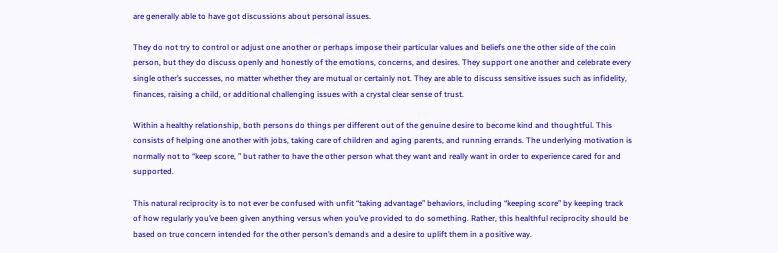are generally able to have got discussions about personal issues.

They do not try to control or adjust one another or perhaps impose their particular values and beliefs one the other side of the coin person, but they do discuss openly and honestly of the emotions, concerns, and desires. They support one another and celebrate every single other’s successes, no matter whether they are mutual or certainly not. They are able to discuss sensitive issues such as infidelity, finances, raising a child, or additional challenging issues with a crystal clear sense of trust.

Within a healthy relationship, both persons do things per different out of the genuine desire to become kind and thoughtful. This consists of helping one another with jobs, taking care of children and aging parents, and running errands. The underlying motivation is normally not to “keep score, ” but rather to have the other person what they want and really want in order to experience cared for and supported.

This natural reciprocity is to not ever be confused with unfit “taking advantage” behaviors, including “keeping score” by keeping track of how regularly you’ve been given anything versus when you’ve provided to do something. Rather, this healthful reciprocity should be based on true concern intended for the other person’s demands and a desire to uplift them in a positive way.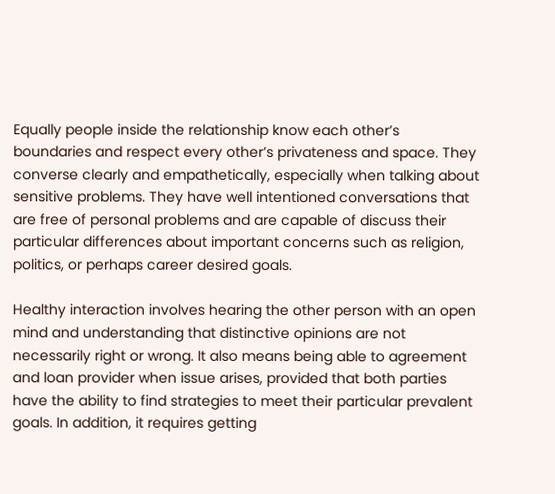Equally people inside the relationship know each other’s boundaries and respect every other’s privateness and space. They converse clearly and empathetically, especially when talking about sensitive problems. They have well intentioned conversations that are free of personal problems and are capable of discuss their particular differences about important concerns such as religion, politics, or perhaps career desired goals.

Healthy interaction involves hearing the other person with an open mind and understanding that distinctive opinions are not necessarily right or wrong. It also means being able to agreement and loan provider when issue arises, provided that both parties have the ability to find strategies to meet their particular prevalent goals. In addition, it requires getting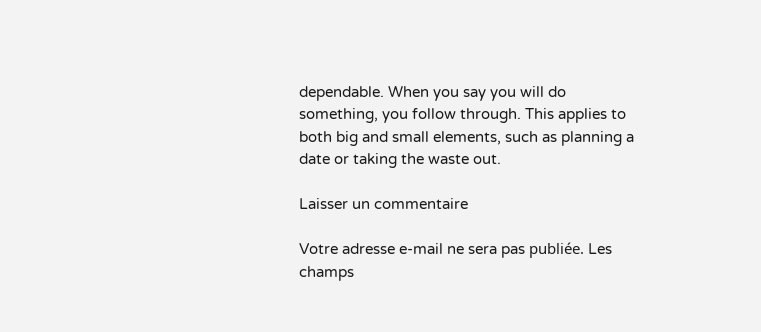dependable. When you say you will do something, you follow through. This applies to both big and small elements, such as planning a date or taking the waste out.

Laisser un commentaire

Votre adresse e-mail ne sera pas publiée. Les champs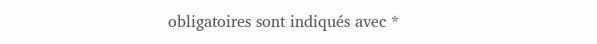obligatoires sont indiqués avec *